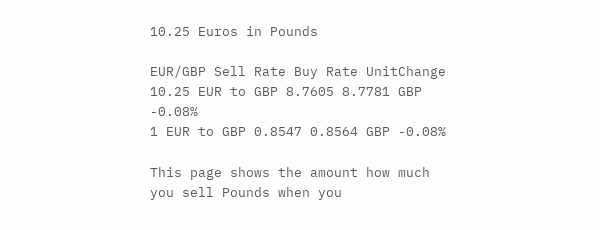10.25 Euros in Pounds

EUR/GBP Sell Rate Buy Rate UnitChange
10.25 EUR to GBP 8.7605 8.7781 GBP -0.08%
1 EUR to GBP 0.8547 0.8564 GBP -0.08%

This page shows the amount how much you sell Pounds when you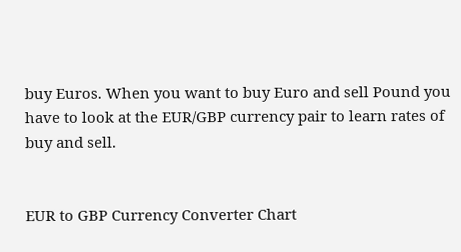buy Euros. When you want to buy Euro and sell Pound you have to look at the EUR/GBP currency pair to learn rates of buy and sell.


EUR to GBP Currency Converter Chart